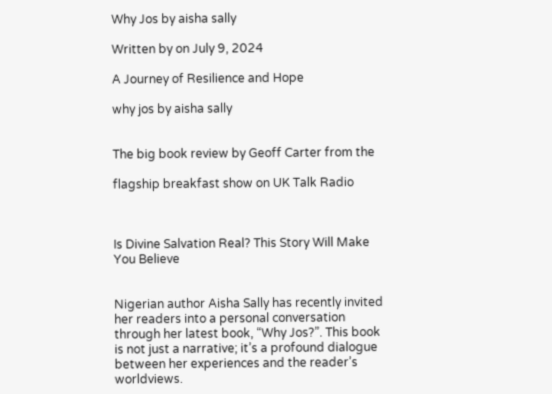Why Jos by aisha sally

Written by on July 9, 2024

A Journey of Resilience and Hope

why jos by aisha sally


The big book review by Geoff Carter from the

flagship breakfast show on UK Talk Radio



Is Divine Salvation Real? This Story Will Make You Believe


Nigerian author Aisha Sally has recently invited her readers into a personal conversation through her latest book, “Why Jos?”. This book is not just a narrative; it’s a profound dialogue between her experiences and the reader’s worldviews.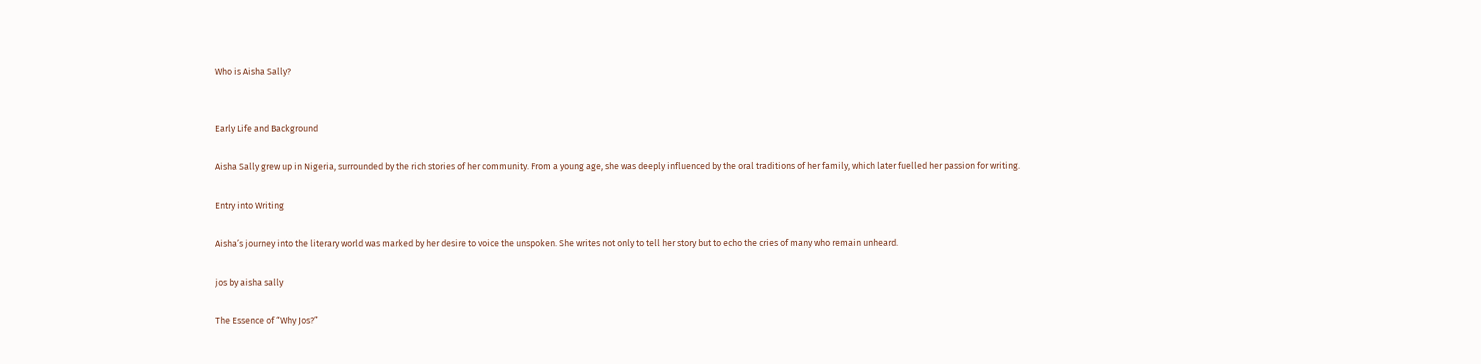Who is Aisha Sally?


Early Life and Background

Aisha Sally grew up in Nigeria, surrounded by the rich stories of her community. From a young age, she was deeply influenced by the oral traditions of her family, which later fuelled her passion for writing.

Entry into Writing

Aisha’s journey into the literary world was marked by her desire to voice the unspoken. She writes not only to tell her story but to echo the cries of many who remain unheard.

jos by aisha sally

The Essence of “Why Jos?”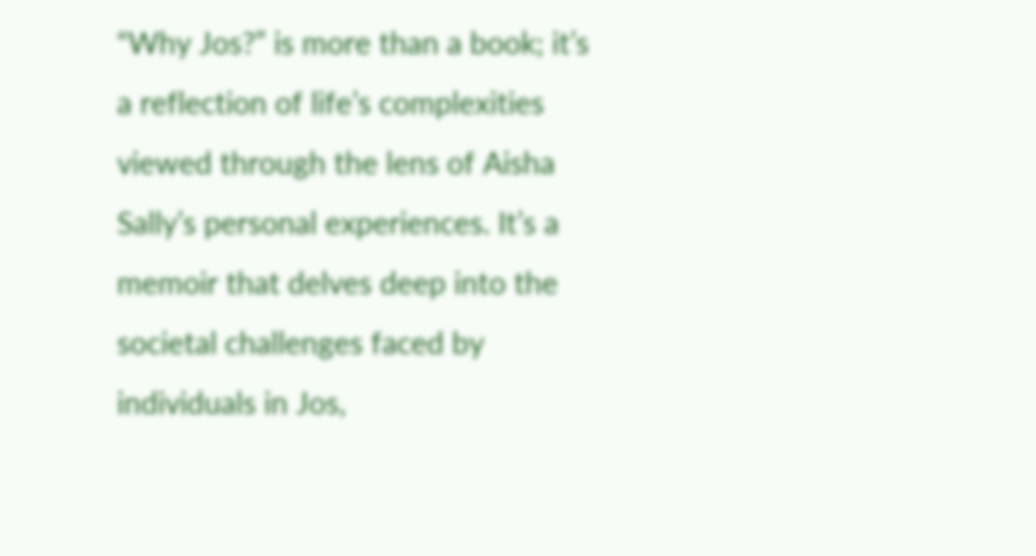“Why Jos?” is more than a book; it’s a reflection of life’s complexities viewed through the lens of Aisha Sally’s personal experiences. It’s a memoir that delves deep into the societal challenges faced by individuals in Jos,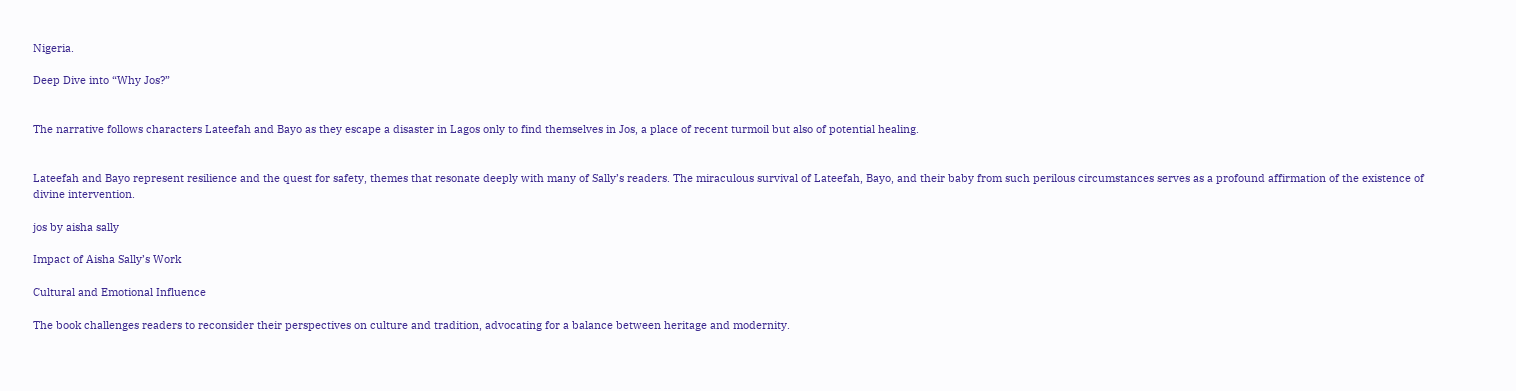Nigeria.

Deep Dive into “Why Jos?”


The narrative follows characters Lateefah and Bayo as they escape a disaster in Lagos only to find themselves in Jos, a place of recent turmoil but also of potential healing.


Lateefah and Bayo represent resilience and the quest for safety, themes that resonate deeply with many of Sally’s readers. The miraculous survival of Lateefah, Bayo, and their baby from such perilous circumstances serves as a profound affirmation of the existence of divine intervention.

jos by aisha sally

Impact of Aisha Sally’s Work

Cultural and Emotional Influence

The book challenges readers to reconsider their perspectives on culture and tradition, advocating for a balance between heritage and modernity.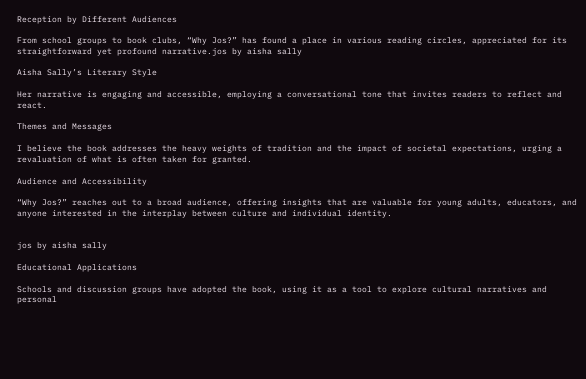Reception by Different Audiences

From school groups to book clubs, “Why Jos?” has found a place in various reading circles, appreciated for its straightforward yet profound narrative.jos by aisha sally

Aisha Sally’s Literary Style

Her narrative is engaging and accessible, employing a conversational tone that invites readers to reflect and react.

Themes and Messages

I believe the book addresses the heavy weights of tradition and the impact of societal expectations, urging a revaluation of what is often taken for granted.

Audience and Accessibility

“Why Jos?” reaches out to a broad audience, offering insights that are valuable for young adults, educators, and anyone interested in the interplay between culture and individual identity.


jos by aisha sally

Educational Applications

Schools and discussion groups have adopted the book, using it as a tool to explore cultural narratives and personal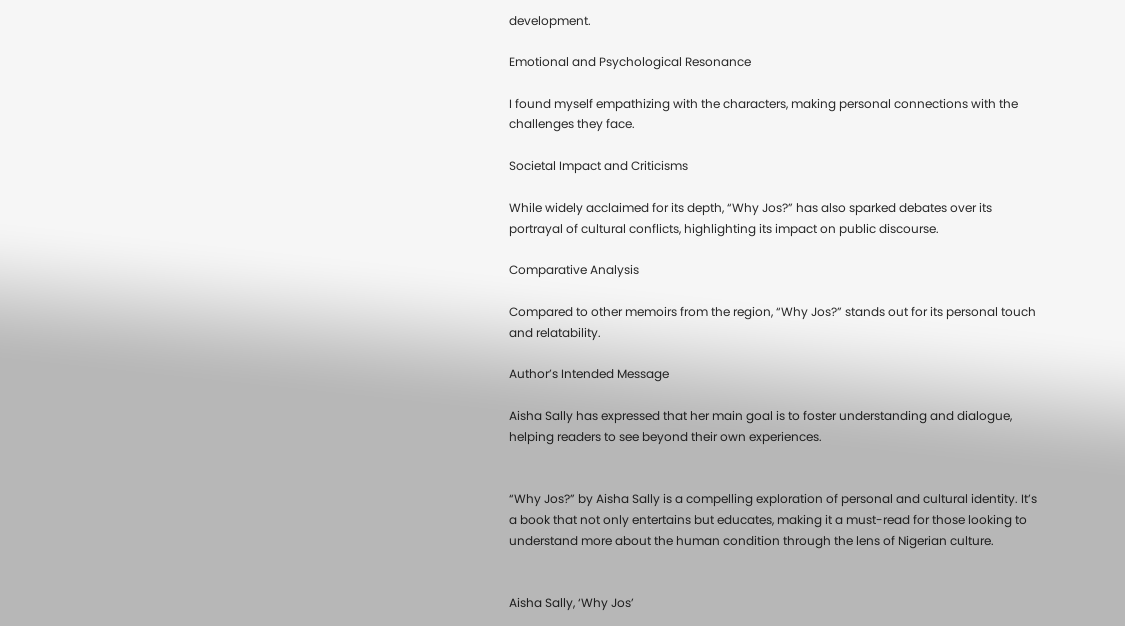development.

Emotional and Psychological Resonance

I found myself empathizing with the characters, making personal connections with the challenges they face.

Societal Impact and Criticisms

While widely acclaimed for its depth, “Why Jos?” has also sparked debates over its portrayal of cultural conflicts, highlighting its impact on public discourse.

Comparative Analysis

Compared to other memoirs from the region, “Why Jos?” stands out for its personal touch and relatability.

Author’s Intended Message

Aisha Sally has expressed that her main goal is to foster understanding and dialogue, helping readers to see beyond their own experiences.


“Why Jos?” by Aisha Sally is a compelling exploration of personal and cultural identity. It’s a book that not only entertains but educates, making it a must-read for those looking to understand more about the human condition through the lens of Nigerian culture.


Aisha Sally, ‘Why Jos’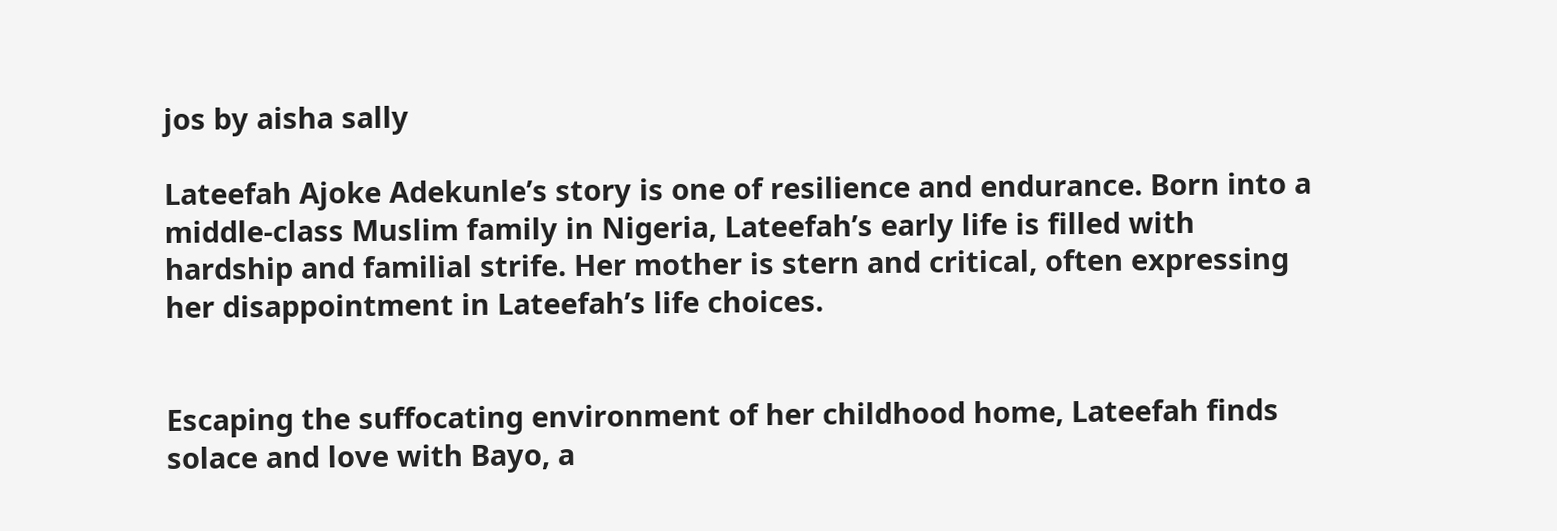jos by aisha sally

Lateefah Ajoke Adekunle’s story is one of resilience and endurance. Born into a middle-class Muslim family in Nigeria, Lateefah’s early life is filled with hardship and familial strife. Her mother is stern and critical, often expressing her disappointment in Lateefah’s life choices.


Escaping the suffocating environment of her childhood home, Lateefah finds solace and love with Bayo, a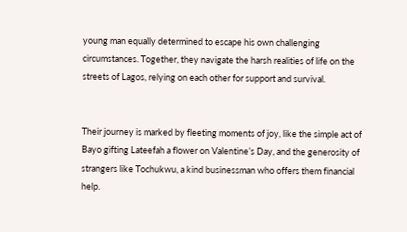young man equally determined to escape his own challenging circumstances. Together, they navigate the harsh realities of life on the streets of Lagos, relying on each other for support and survival.


Their journey is marked by fleeting moments of joy, like the simple act of Bayo gifting Lateefah a flower on Valentine’s Day, and the generosity of strangers like Tochukwu, a kind businessman who offers them financial help.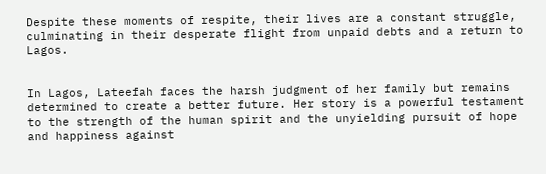Despite these moments of respite, their lives are a constant struggle, culminating in their desperate flight from unpaid debts and a return to Lagos.


In Lagos, Lateefah faces the harsh judgment of her family but remains determined to create a better future. Her story is a powerful testament to the strength of the human spirit and the unyielding pursuit of hope and happiness against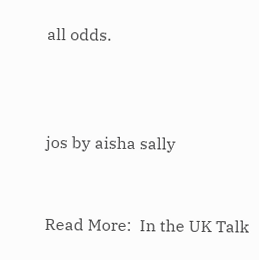all odds.



jos by aisha sally


Read More:  In the UK Talk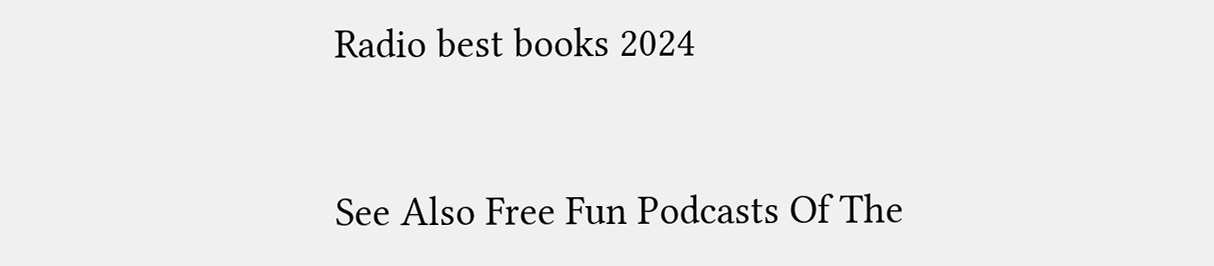Radio best books 2024


See Also Free Fun Podcasts Of The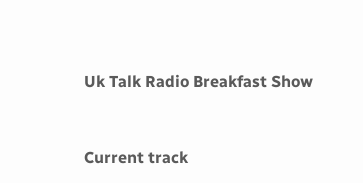Uk Talk Radio Breakfast Show


Current track